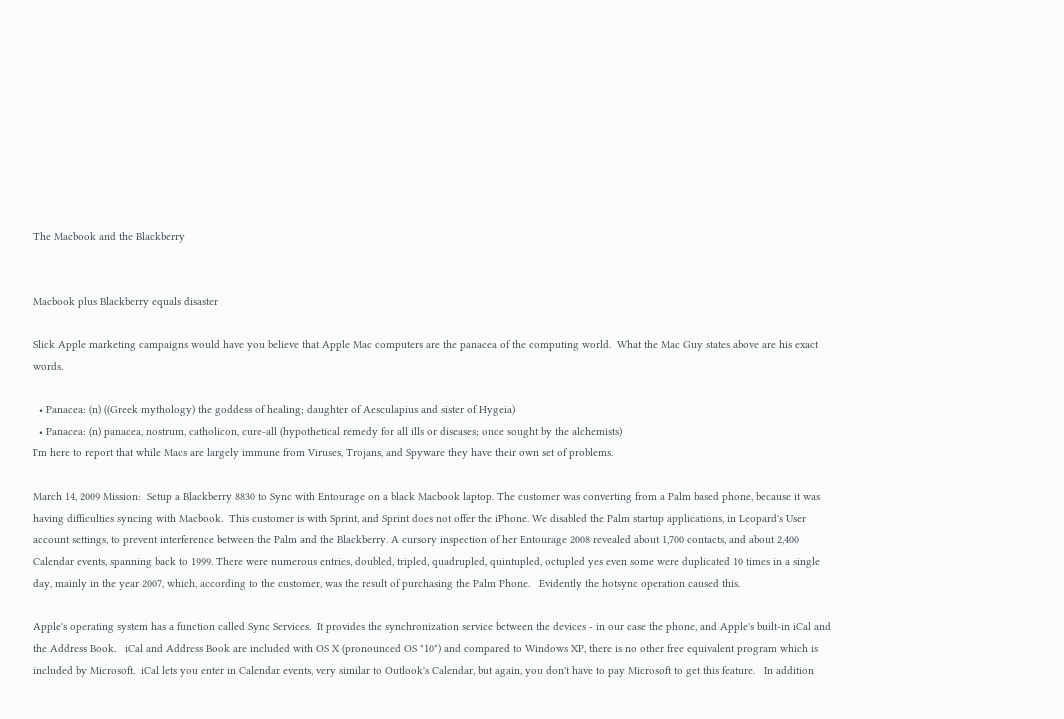The Macbook and the Blackberry


Macbook plus Blackberry equals disaster

Slick Apple marketing campaigns would have you believe that Apple Mac computers are the panacea of the computing world.  What the Mac Guy states above are his exact words.

  • Panacea: (n) ((Greek mythology) the goddess of healing; daughter of Aesculapius and sister of Hygeia)
  • Panacea: (n) panacea, nostrum, catholicon, cure-all (hypothetical remedy for all ills or diseases; once sought by the alchemists)
I'm here to report that while Macs are largely immune from Viruses, Trojans, and Spyware they have their own set of problems.

March 14, 2009 Mission:  Setup a Blackberry 8830 to Sync with Entourage on a black Macbook laptop. The customer was converting from a Palm based phone, because it was having difficulties syncing with Macbook.  This customer is with Sprint, and Sprint does not offer the iPhone. We disabled the Palm startup applications, in Leopard's User account settings, to prevent interference between the Palm and the Blackberry. A cursory inspection of her Entourage 2008 revealed about 1,700 contacts, and about 2,400 Calendar events, spanning back to 1999. There were numerous entries, doubled, tripled, quadrupled, quintupled, octupled yes even some were duplicated 10 times in a single day, mainly in the year 2007, which, according to the customer, was the result of purchasing the Palm Phone.   Evidently the hotsync operation caused this.

Apple's operating system has a function called Sync Services.  It provides the synchronization service between the devices - in our case the phone, and Apple's built-in iCal and the Address Book.   iCal and Address Book are included with OS X (pronounced OS "10") and compared to Windows XP, there is no other free equivalent program which is included by Microsoft.  iCal lets you enter in Calendar events, very similar to Outlook's Calendar, but again, you don't have to pay Microsoft to get this feature.   In addition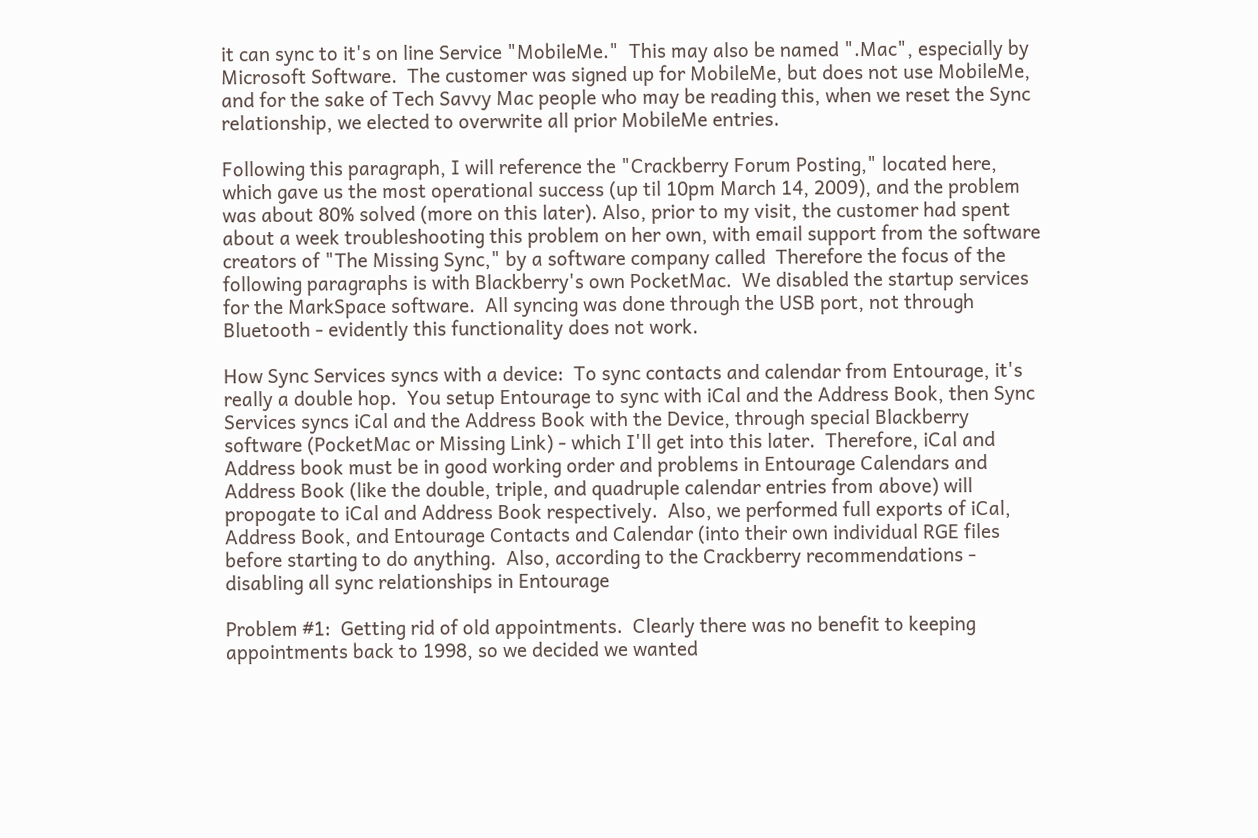it can sync to it's on line Service "MobileMe."  This may also be named ".Mac", especially by Microsoft Software.  The customer was signed up for MobileMe, but does not use MobileMe, and for the sake of Tech Savvy Mac people who may be reading this, when we reset the Sync relationship, we elected to overwrite all prior MobileMe entries.

Following this paragraph, I will reference the "Crackberry Forum Posting," located here, which gave us the most operational success (up til 10pm March 14, 2009), and the problem was about 80% solved (more on this later). Also, prior to my visit, the customer had spent about a week troubleshooting this problem on her own, with email support from the software creators of "The Missing Sync," by a software company called  Therefore the focus of the following paragraphs is with Blackberry's own PocketMac.  We disabled the startup services for the MarkSpace software.  All syncing was done through the USB port, not through Bluetooth - evidently this functionality does not work.

How Sync Services syncs with a device:  To sync contacts and calendar from Entourage, it's really a double hop.  You setup Entourage to sync with iCal and the Address Book, then Sync Services syncs iCal and the Address Book with the Device, through special Blackberry software (PocketMac or Missing Link) - which I'll get into this later.  Therefore, iCal and Address book must be in good working order and problems in Entourage Calendars and Address Book (like the double, triple, and quadruple calendar entries from above) will propogate to iCal and Address Book respectively.  Also, we performed full exports of iCal, Address Book, and Entourage Contacts and Calendar (into their own individual RGE files before starting to do anything.  Also, according to the Crackberry recommendations - disabling all sync relationships in Entourage

Problem #1:  Getting rid of old appointments.  Clearly there was no benefit to keeping appointments back to 1998, so we decided we wanted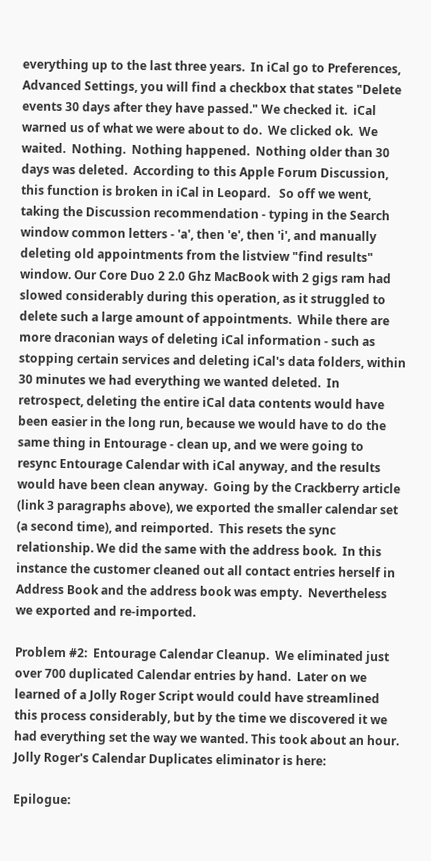everything up to the last three years.  In iCal go to Preferences, Advanced Settings, you will find a checkbox that states "Delete events 30 days after they have passed." We checked it.  iCal warned us of what we were about to do.  We clicked ok.  We waited.  Nothing.  Nothing happened.  Nothing older than 30 days was deleted.  According to this Apple Forum Discussion, this function is broken in iCal in Leopard.   So off we went, taking the Discussion recommendation - typing in the Search window common letters - 'a', then 'e', then 'i', and manually deleting old appointments from the listview "find results" window. Our Core Duo 2 2.0 Ghz MacBook with 2 gigs ram had slowed considerably during this operation, as it struggled to delete such a large amount of appointments.  While there are more draconian ways of deleting iCal information - such as stopping certain services and deleting iCal's data folders, within 30 minutes we had everything we wanted deleted.  In retrospect, deleting the entire iCal data contents would have been easier in the long run, because we would have to do the same thing in Entourage - clean up, and we were going to resync Entourage Calendar with iCal anyway, and the results would have been clean anyway.  Going by the Crackberry article (link 3 paragraphs above), we exported the smaller calendar set (a second time), and reimported.  This resets the sync relationship. We did the same with the address book.  In this instance the customer cleaned out all contact entries herself in Address Book and the address book was empty.  Nevertheless we exported and re-imported.

Problem #2:  Entourage Calendar Cleanup.  We eliminated just over 700 duplicated Calendar entries by hand.  Later on we learned of a Jolly Roger Script would could have streamlined this process considerably, but by the time we discovered it we had everything set the way we wanted. This took about an hour.  Jolly Roger's Calendar Duplicates eliminator is here:

Epilogue: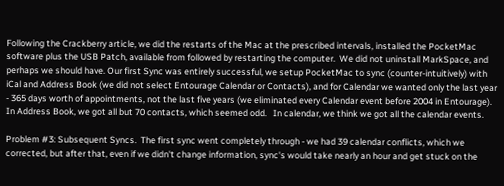Following the Crackberry article, we did the restarts of the Mac at the prescribed intervals, installed the PocketMac software plus the USB Patch, available from followed by restarting the computer.  We did not uninstall MarkSpace, and perhaps we should have. Our first Sync was entirely successful, we setup PocketMac to sync (counter-intuitively) with iCal and Address Book (we did not select Entourage Calendar or Contacts), and for Calendar we wanted only the last year - 365 days worth of appointments, not the last five years (we eliminated every Calendar event before 2004 in Entourage). In Address Book, we got all but 70 contacts, which seemed odd.   In calendar, we think we got all the calendar events.

Problem #3: Subsequent Syncs.  The first sync went completely through - we had 39 calendar conflicts, which we corrected, but after that, even if we didn't change information, sync's would take nearly an hour and get stuck on the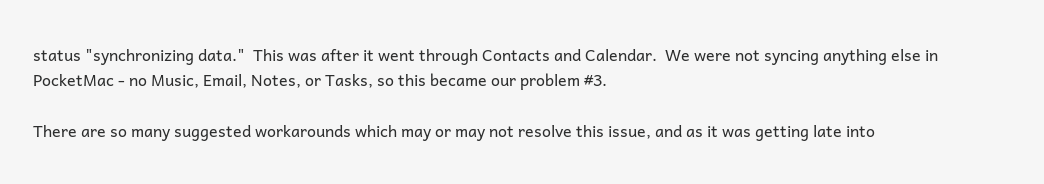status "synchronizing data."  This was after it went through Contacts and Calendar.  We were not syncing anything else in PocketMac - no Music, Email, Notes, or Tasks, so this became our problem #3.

There are so many suggested workarounds which may or may not resolve this issue, and as it was getting late into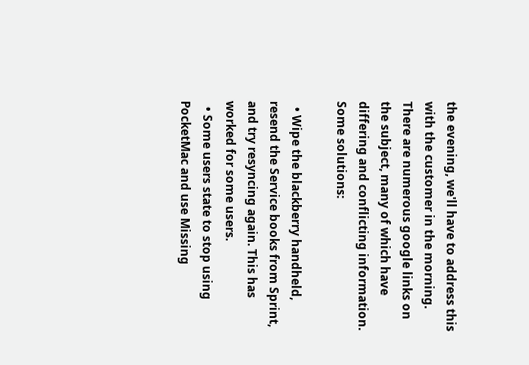the evening, we'll have to address this with the customer in the morning. There are numerous google links on the subject, many of which have differing and conflicting information.  Some solutions:

  • Wipe the blackberry handheld, resend the Service books from Sprint, and try resyncing again. This has worked for some users.
  • Some users state to stop using PocketMac and use Missing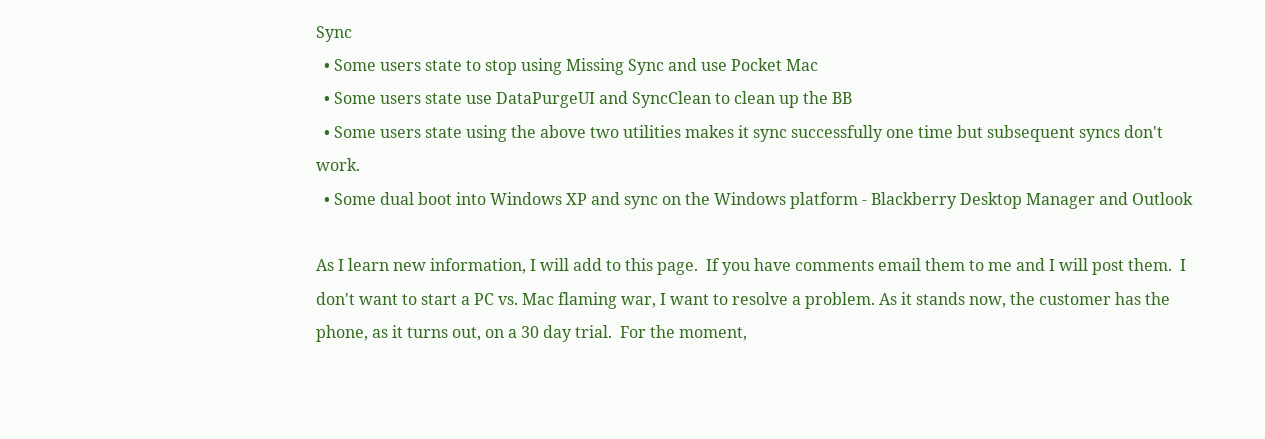Sync
  • Some users state to stop using Missing Sync and use Pocket Mac
  • Some users state use DataPurgeUI and SyncClean to clean up the BB
  • Some users state using the above two utilities makes it sync successfully one time but subsequent syncs don't work.
  • Some dual boot into Windows XP and sync on the Windows platform - Blackberry Desktop Manager and Outlook

As I learn new information, I will add to this page.  If you have comments email them to me and I will post them.  I don't want to start a PC vs. Mac flaming war, I want to resolve a problem. As it stands now, the customer has the phone, as it turns out, on a 30 day trial.  For the moment,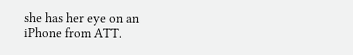she has her eye on an iPhone from ATT.